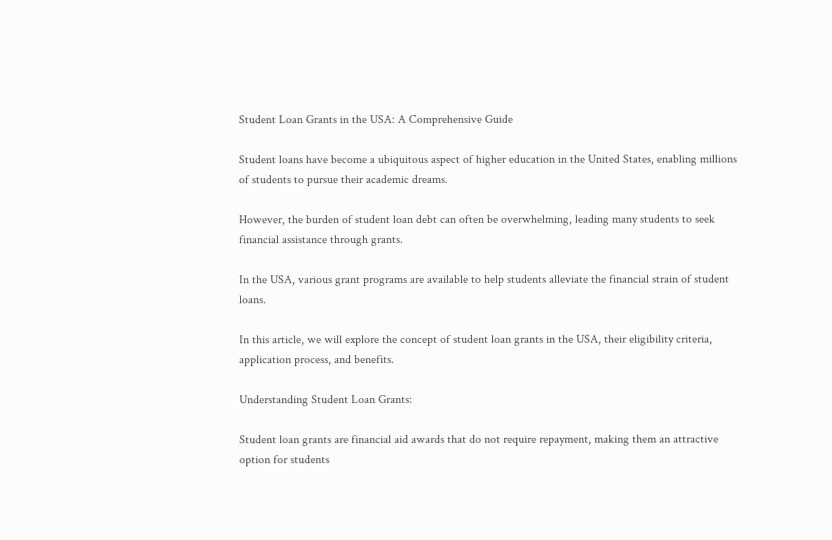Student Loan Grants in the USA: A Comprehensive Guide

Student loans have become a ubiquitous aspect of higher education in the United States, enabling millions of students to pursue their academic dreams.

However, the burden of student loan debt can often be overwhelming, leading many students to seek financial assistance through grants.

In the USA, various grant programs are available to help students alleviate the financial strain of student loans.

In this article, we will explore the concept of student loan grants in the USA, their eligibility criteria, application process, and benefits.

Understanding Student Loan Grants:

Student loan grants are financial aid awards that do not require repayment, making them an attractive option for students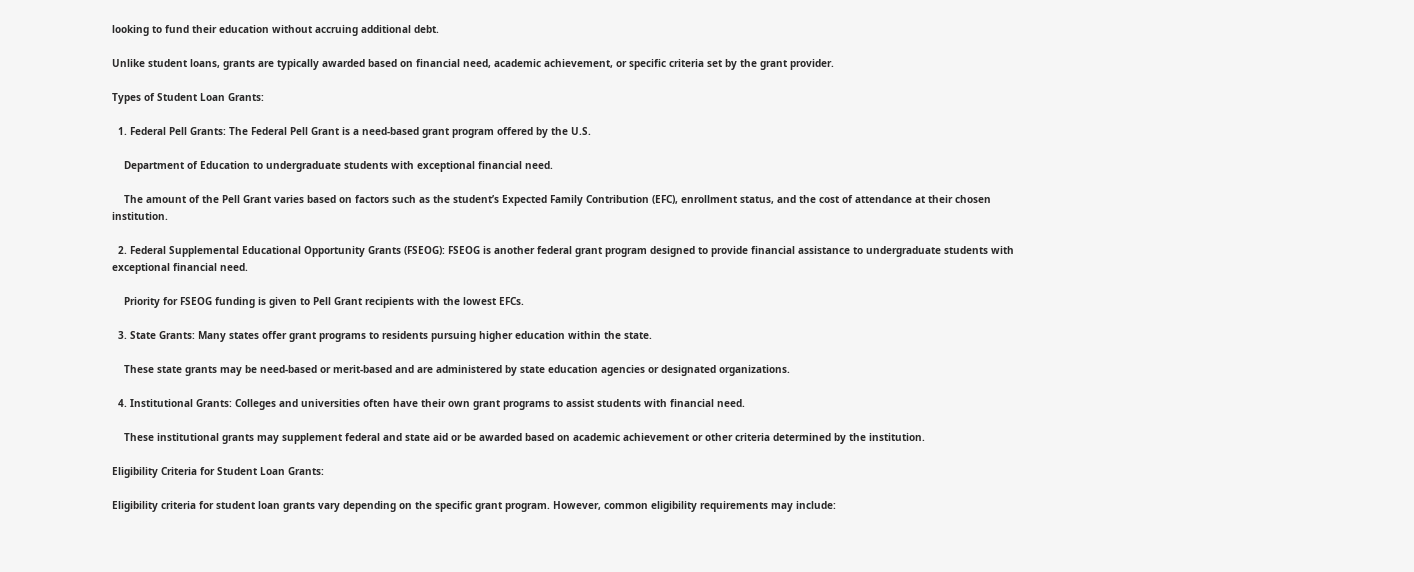looking to fund their education without accruing additional debt.

Unlike student loans, grants are typically awarded based on financial need, academic achievement, or specific criteria set by the grant provider.

Types of Student Loan Grants:

  1. Federal Pell Grants: The Federal Pell Grant is a need-based grant program offered by the U.S.

    Department of Education to undergraduate students with exceptional financial need.

    The amount of the Pell Grant varies based on factors such as the student’s Expected Family Contribution (EFC), enrollment status, and the cost of attendance at their chosen institution.

  2. Federal Supplemental Educational Opportunity Grants (FSEOG): FSEOG is another federal grant program designed to provide financial assistance to undergraduate students with exceptional financial need.

    Priority for FSEOG funding is given to Pell Grant recipients with the lowest EFCs.

  3. State Grants: Many states offer grant programs to residents pursuing higher education within the state.

    These state grants may be need-based or merit-based and are administered by state education agencies or designated organizations.

  4. Institutional Grants: Colleges and universities often have their own grant programs to assist students with financial need.

    These institutional grants may supplement federal and state aid or be awarded based on academic achievement or other criteria determined by the institution.

Eligibility Criteria for Student Loan Grants:

Eligibility criteria for student loan grants vary depending on the specific grant program. However, common eligibility requirements may include: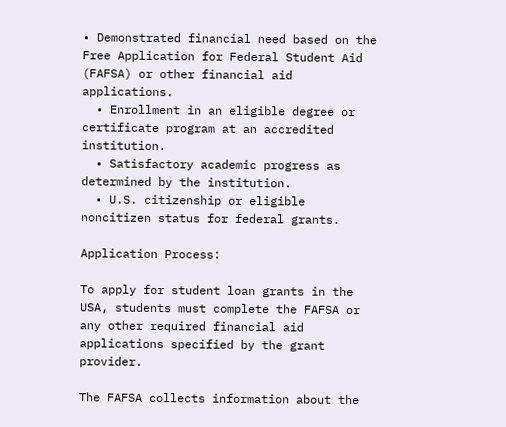• Demonstrated financial need based on the Free Application for Federal Student Aid (FAFSA) or other financial aid applications.
  • Enrollment in an eligible degree or certificate program at an accredited institution.
  • Satisfactory academic progress as determined by the institution.
  • U.S. citizenship or eligible noncitizen status for federal grants.

Application Process:

To apply for student loan grants in the USA, students must complete the FAFSA or any other required financial aid applications specified by the grant provider.

The FAFSA collects information about the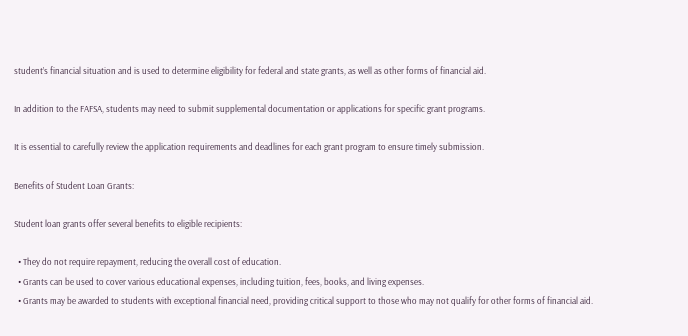student’s financial situation and is used to determine eligibility for federal and state grants, as well as other forms of financial aid.

In addition to the FAFSA, students may need to submit supplemental documentation or applications for specific grant programs.

It is essential to carefully review the application requirements and deadlines for each grant program to ensure timely submission.

Benefits of Student Loan Grants:

Student loan grants offer several benefits to eligible recipients:

  • They do not require repayment, reducing the overall cost of education.
  • Grants can be used to cover various educational expenses, including tuition, fees, books, and living expenses.
  • Grants may be awarded to students with exceptional financial need, providing critical support to those who may not qualify for other forms of financial aid.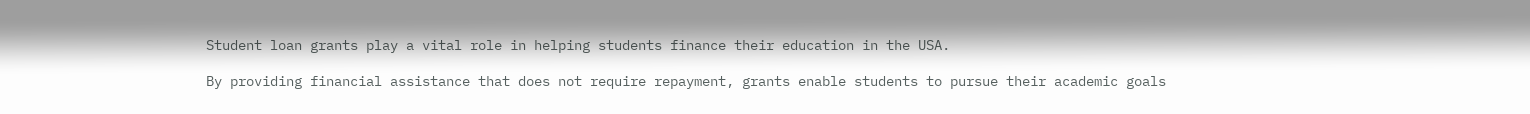Student loan grants play a vital role in helping students finance their education in the USA.

By providing financial assistance that does not require repayment, grants enable students to pursue their academic goals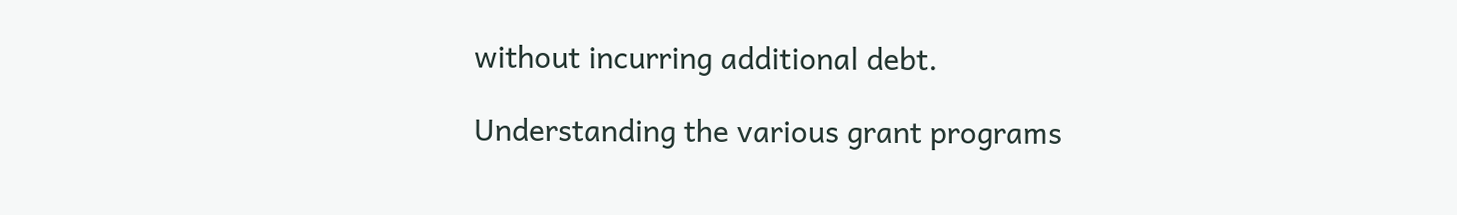without incurring additional debt.

Understanding the various grant programs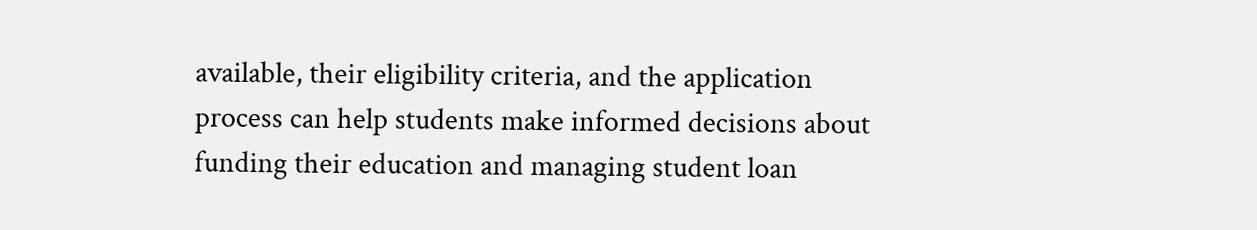available, their eligibility criteria, and the application process can help students make informed decisions about funding their education and managing student loan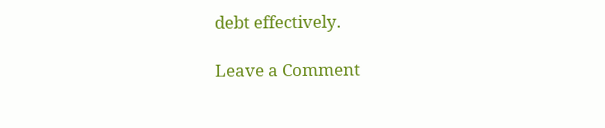debt effectively.

Leave a Comment